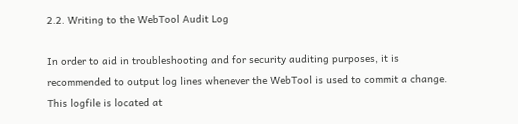2.2. Writing to the WebTool Audit Log

In order to aid in troubleshooting and for security auditing purposes, it is recommended to output log lines whenever the WebTool is used to commit a change. This logfile is located at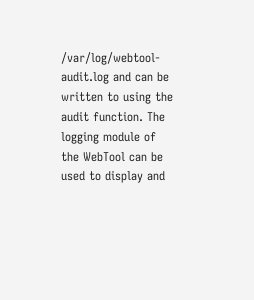/var/log/webtool-audit.log and can be written to using the audit function. The logging module of the WebTool can be used to display and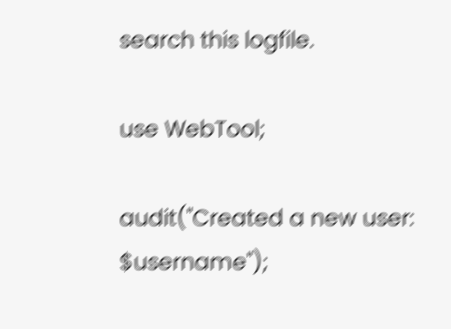search this logfile.

use WebTool;

audit("Created a new user: $username");